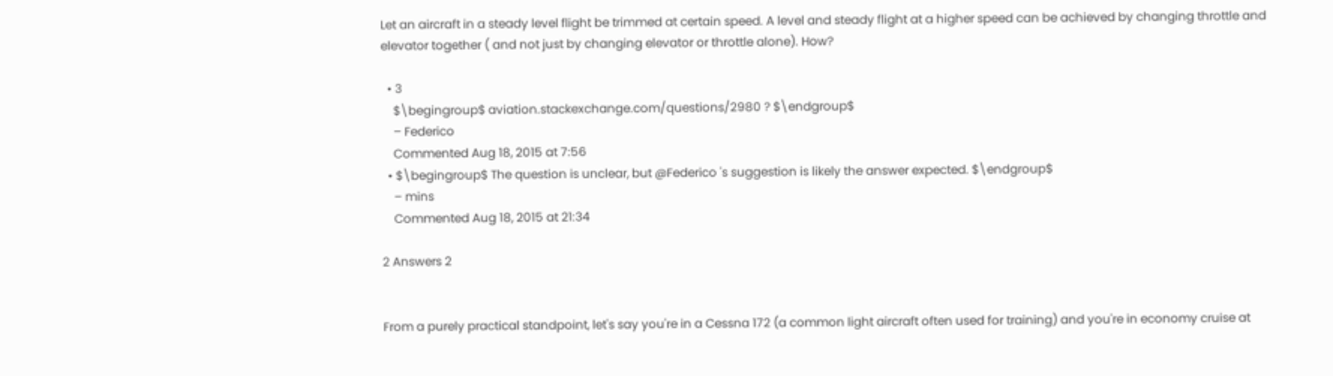Let an aircraft in a steady level flight be trimmed at certain speed. A level and steady flight at a higher speed can be achieved by changing throttle and elevator together ( and not just by changing elevator or throttle alone). How?

  • 3
    $\begingroup$ aviation.stackexchange.com/questions/2980 ? $\endgroup$
    – Federico
    Commented Aug 18, 2015 at 7:56
  • $\begingroup$ The question is unclear, but @Federico 's suggestion is likely the answer expected. $\endgroup$
    – mins
    Commented Aug 18, 2015 at 21:34

2 Answers 2


From a purely practical standpoint, let's say you're in a Cessna 172 (a common light aircraft often used for training) and you're in economy cruise at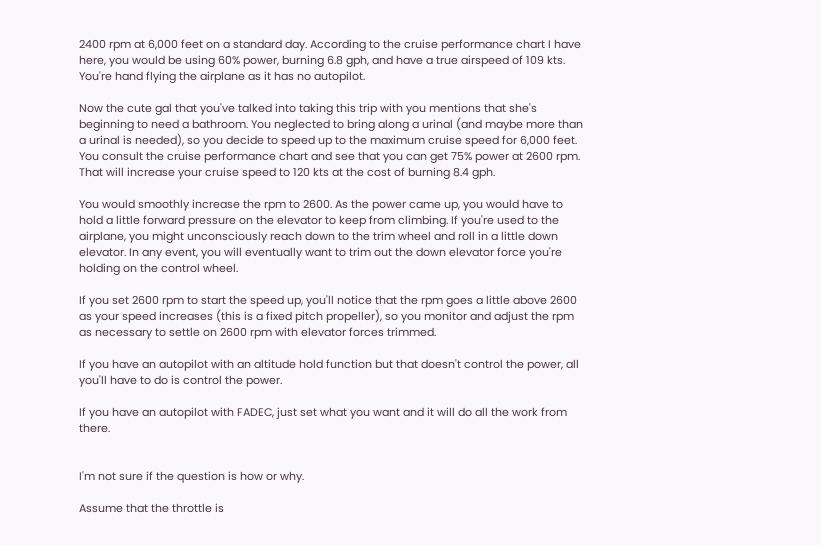2400 rpm at 6,000 feet on a standard day. According to the cruise performance chart I have here, you would be using 60% power, burning 6.8 gph, and have a true airspeed of 109 kts. You're hand flying the airplane as it has no autopilot.

Now the cute gal that you've talked into taking this trip with you mentions that she's beginning to need a bathroom. You neglected to bring along a urinal (and maybe more than a urinal is needed), so you decide to speed up to the maximum cruise speed for 6,000 feet. You consult the cruise performance chart and see that you can get 75% power at 2600 rpm. That will increase your cruise speed to 120 kts at the cost of burning 8.4 gph.

You would smoothly increase the rpm to 2600. As the power came up, you would have to hold a little forward pressure on the elevator to keep from climbing. If you're used to the airplane, you might unconsciously reach down to the trim wheel and roll in a little down elevator. In any event, you will eventually want to trim out the down elevator force you're holding on the control wheel.

If you set 2600 rpm to start the speed up, you'll notice that the rpm goes a little above 2600 as your speed increases (this is a fixed pitch propeller), so you monitor and adjust the rpm as necessary to settle on 2600 rpm with elevator forces trimmed.

If you have an autopilot with an altitude hold function but that doesn't control the power, all you'll have to do is control the power.

If you have an autopilot with FADEC, just set what you want and it will do all the work from there.


I'm not sure if the question is how or why.

Assume that the throttle is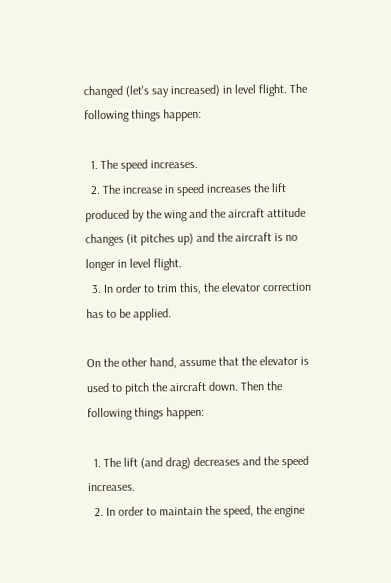changed (let's say increased) in level flight. The following things happen:

  1. The speed increases.
  2. The increase in speed increases the lift produced by the wing and the aircraft attitude changes (it pitches up) and the aircraft is no longer in level flight.
  3. In order to trim this, the elevator correction has to be applied.

On the other hand, assume that the elevator is used to pitch the aircraft down. Then the following things happen:

  1. The lift (and drag) decreases and the speed increases.
  2. In order to maintain the speed, the engine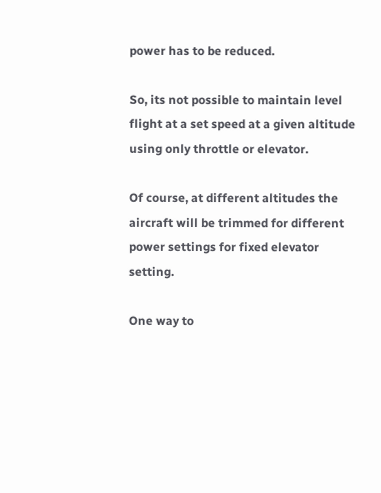power has to be reduced.

So, its not possible to maintain level flight at a set speed at a given altitude using only throttle or elevator.

Of course, at different altitudes the aircraft will be trimmed for different power settings for fixed elevator setting.

One way to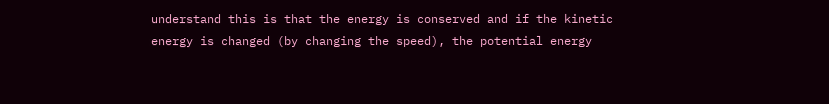understand this is that the energy is conserved and if the kinetic energy is changed (by changing the speed), the potential energy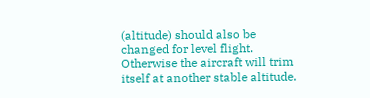(altitude) should also be changed for level flight. Otherwise the aircraft will trim itself at another stable altitude.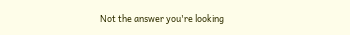Not the answer you're looking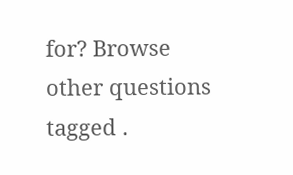for? Browse other questions tagged .